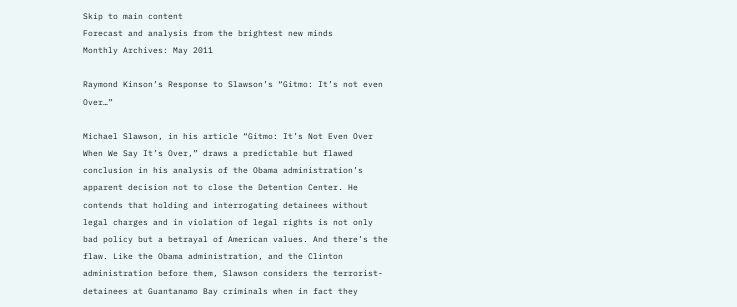Skip to main content
Forecast and analysis from the brightest new minds
Monthly Archives: May 2011

Raymond Kinson’s Response to Slawson’s “Gitmo: It’s not even Over…”

Michael Slawson, in his article “Gitmo: It’s Not Even Over When We Say It’s Over,” draws a predictable but flawed conclusion in his analysis of the Obama administration’s apparent decision not to close the Detention Center. He contends that holding and interrogating detainees without legal charges and in violation of legal rights is not only bad policy but a betrayal of American values. And there’s the flaw. Like the Obama administration, and the Clinton administration before them, Slawson considers the terrorist-detainees at Guantanamo Bay criminals when in fact they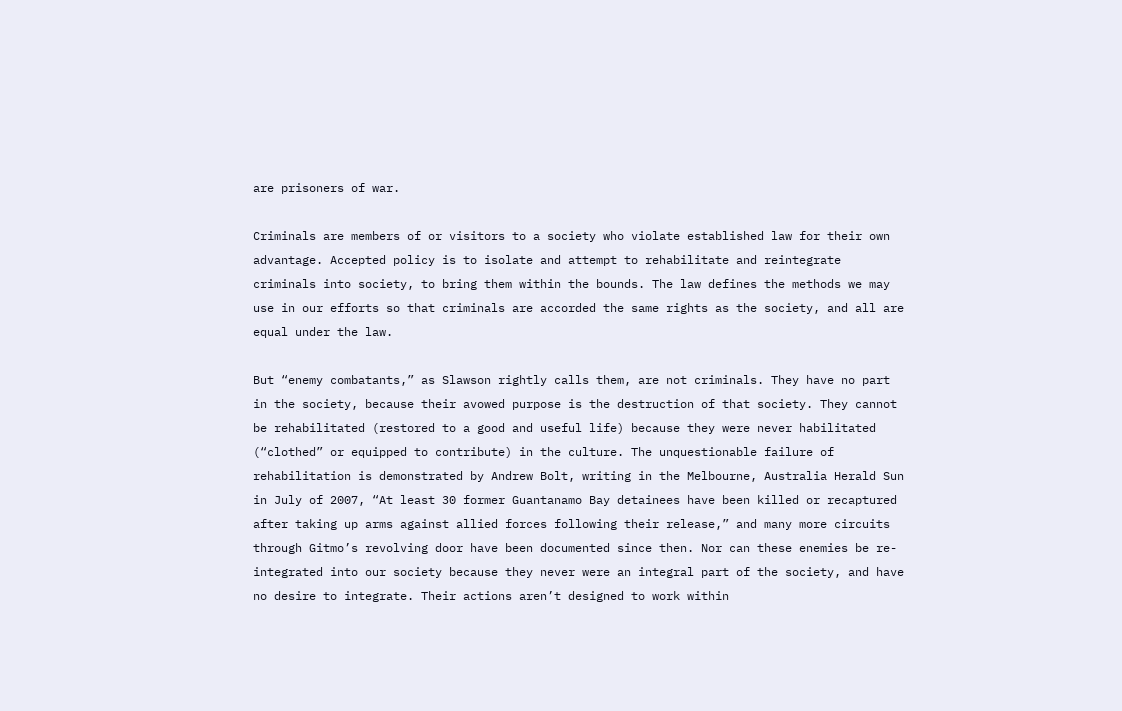are prisoners of war.

Criminals are members of or visitors to a society who violate established law for their own advantage. Accepted policy is to isolate and attempt to rehabilitate and reintegrate criminals into society, to bring them within the bounds. The law defines the methods we may use in our efforts so that criminals are accorded the same rights as the society, and all are equal under the law.

But “enemy combatants,” as Slawson rightly calls them, are not criminals. They have no part in the society, because their avowed purpose is the destruction of that society. They cannot be rehabilitated (restored to a good and useful life) because they were never habilitated (“clothed” or equipped to contribute) in the culture. The unquestionable failure of rehabilitation is demonstrated by Andrew Bolt, writing in the Melbourne, Australia Herald Sun in July of 2007, “At least 30 former Guantanamo Bay detainees have been killed or recaptured after taking up arms against allied forces following their release,” and many more circuits through Gitmo’s revolving door have been documented since then. Nor can these enemies be re-integrated into our society because they never were an integral part of the society, and have no desire to integrate. Their actions aren’t designed to work within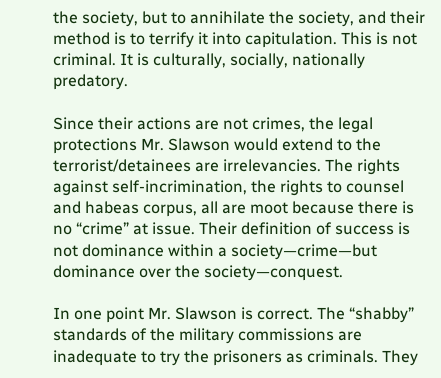the society, but to annihilate the society, and their method is to terrify it into capitulation. This is not criminal. It is culturally, socially, nationally predatory.

Since their actions are not crimes, the legal protections Mr. Slawson would extend to the terrorist/detainees are irrelevancies. The rights against self-incrimination, the rights to counsel and habeas corpus, all are moot because there is no “crime” at issue. Their definition of success is not dominance within a society—crime—but dominance over the society—conquest.

In one point Mr. Slawson is correct. The “shabby” standards of the military commissions are inadequate to try the prisoners as criminals. They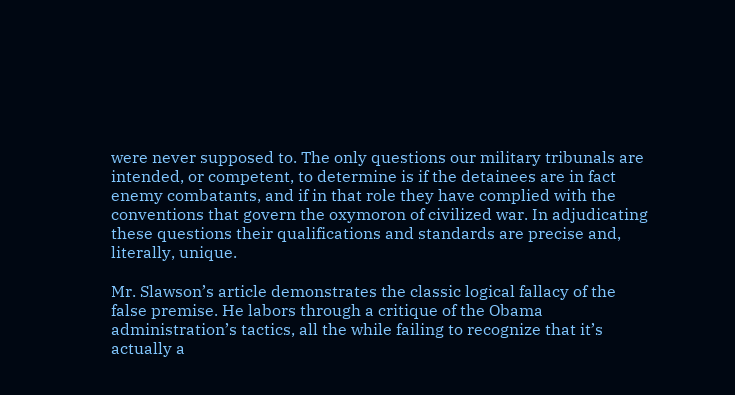were never supposed to. The only questions our military tribunals are intended, or competent, to determine is if the detainees are in fact enemy combatants, and if in that role they have complied with the conventions that govern the oxymoron of civilized war. In adjudicating these questions their qualifications and standards are precise and, literally, unique.

Mr. Slawson’s article demonstrates the classic logical fallacy of the false premise. He labors through a critique of the Obama administration’s tactics, all the while failing to recognize that it’s actually a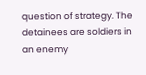question of strategy. The detainees are soldiers in an enemy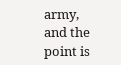army, and the point is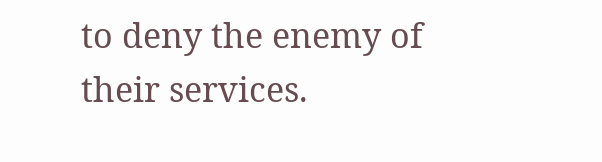to deny the enemy of their services.